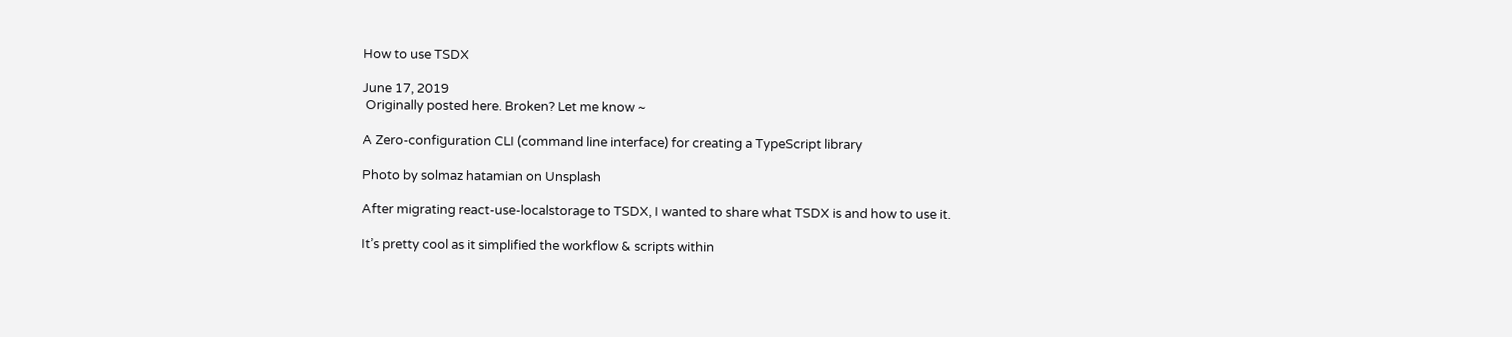How to use TSDX

June 17, 2019
 Originally posted here. Broken? Let me know ~

A Zero-configuration CLI (command line interface) for creating a TypeScript library

Photo by solmaz hatamian on Unsplash

After migrating react-use-localstorage to TSDX, I wanted to share what TSDX is and how to use it.

It’s pretty cool as it simplified the workflow & scripts within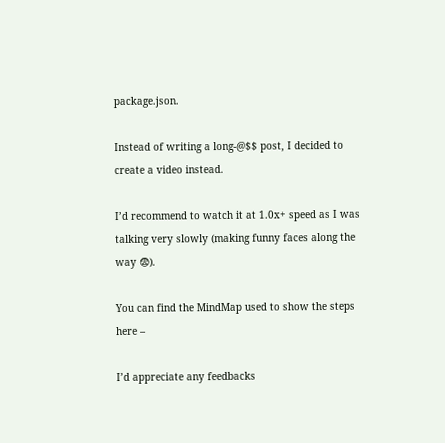package.json.

Instead of writing a long-@$$ post, I decided to create a video instead.

I’d recommend to watch it at 1.0x+ speed as I was talking very slowly (making funny faces along the way 😨).

You can find the MindMap used to show the steps here –

I’d appreciate any feedbacks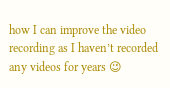how I can improve the video recording as I haven’t recorded any videos for years 😉